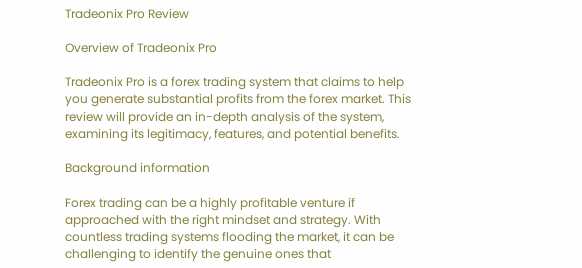Tradeonix Pro Review

Overview of Tradeonix Pro

Tradeonix Pro is a forex trading system that claims to help you generate substantial profits from the forex market. This review will provide an in-depth analysis of the system, examining its legitimacy, features, and potential benefits.

Background information

Forex trading can be a highly profitable venture if approached with the right mindset and strategy. With countless trading systems flooding the market, it can be challenging to identify the genuine ones that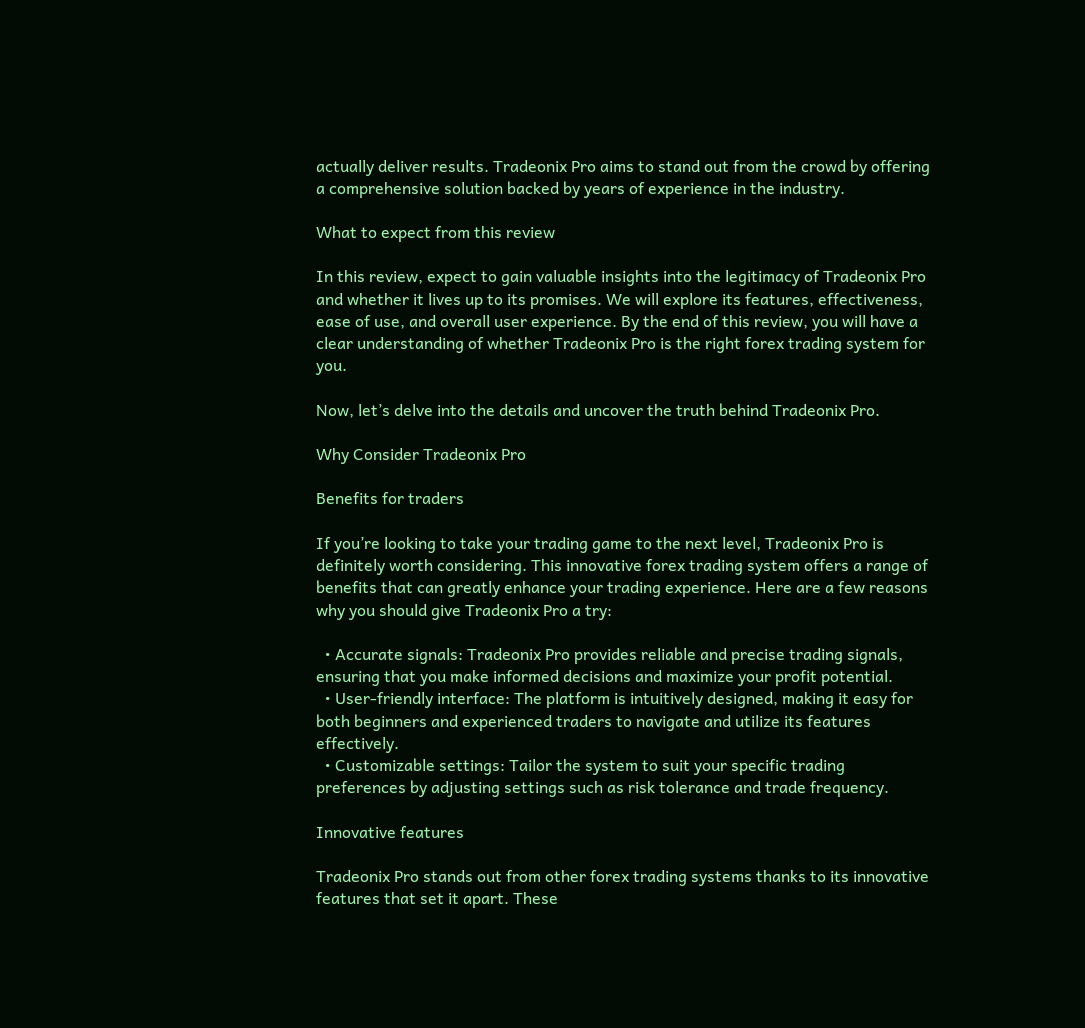actually deliver results. Tradeonix Pro aims to stand out from the crowd by offering a comprehensive solution backed by years of experience in the industry.

What to expect from this review

In this review, expect to gain valuable insights into the legitimacy of Tradeonix Pro and whether it lives up to its promises. We will explore its features, effectiveness, ease of use, and overall user experience. By the end of this review, you will have a clear understanding of whether Tradeonix Pro is the right forex trading system for you.

Now, let’s delve into the details and uncover the truth behind Tradeonix Pro.

Why Consider Tradeonix Pro

Benefits for traders

If you’re looking to take your trading game to the next level, Tradeonix Pro is definitely worth considering. This innovative forex trading system offers a range of benefits that can greatly enhance your trading experience. Here are a few reasons why you should give Tradeonix Pro a try:

  • Accurate signals: Tradeonix Pro provides reliable and precise trading signals, ensuring that you make informed decisions and maximize your profit potential.
  • User-friendly interface: The platform is intuitively designed, making it easy for both beginners and experienced traders to navigate and utilize its features effectively.
  • Customizable settings: Tailor the system to suit your specific trading preferences by adjusting settings such as risk tolerance and trade frequency.

Innovative features

Tradeonix Pro stands out from other forex trading systems thanks to its innovative features that set it apart. These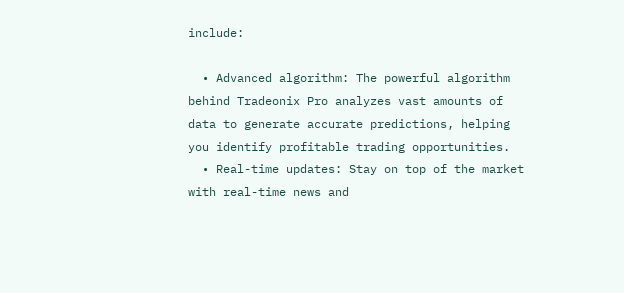include:

  • Advanced algorithm: The powerful algorithm behind Tradeonix Pro analyzes vast amounts of data to generate accurate predictions, helping you identify profitable trading opportunities.
  • Real-time updates: Stay on top of the market with real-time news and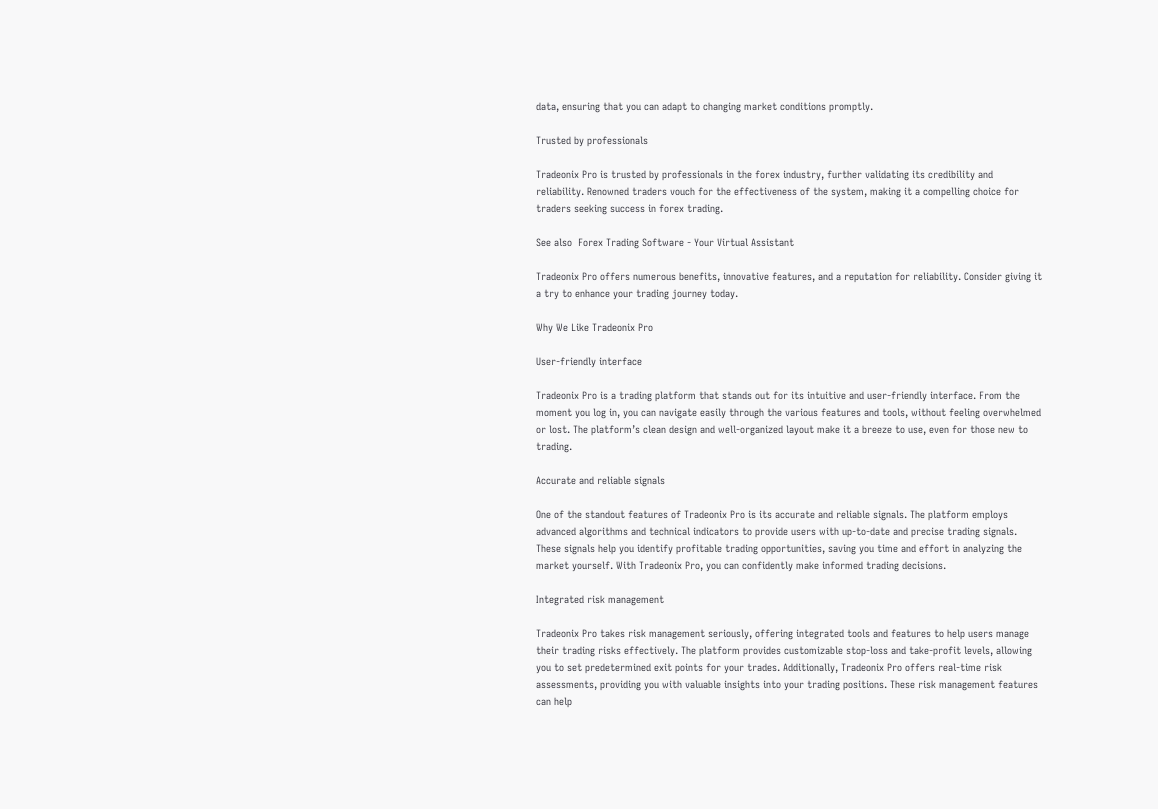data, ensuring that you can adapt to changing market conditions promptly.

Trusted by professionals

Tradeonix Pro is trusted by professionals in the forex industry, further validating its credibility and reliability. Renowned traders vouch for the effectiveness of the system, making it a compelling choice for traders seeking success in forex trading.

See also  Forex Trading Software - Your Virtual Assistant

Tradeonix Pro offers numerous benefits, innovative features, and a reputation for reliability. Consider giving it a try to enhance your trading journey today.

Why We Like Tradeonix Pro

User-friendly interface

Tradeonix Pro is a trading platform that stands out for its intuitive and user-friendly interface. From the moment you log in, you can navigate easily through the various features and tools, without feeling overwhelmed or lost. The platform’s clean design and well-organized layout make it a breeze to use, even for those new to trading.

Accurate and reliable signals

One of the standout features of Tradeonix Pro is its accurate and reliable signals. The platform employs advanced algorithms and technical indicators to provide users with up-to-date and precise trading signals. These signals help you identify profitable trading opportunities, saving you time and effort in analyzing the market yourself. With Tradeonix Pro, you can confidently make informed trading decisions.

Integrated risk management

Tradeonix Pro takes risk management seriously, offering integrated tools and features to help users manage their trading risks effectively. The platform provides customizable stop-loss and take-profit levels, allowing you to set predetermined exit points for your trades. Additionally, Tradeonix Pro offers real-time risk assessments, providing you with valuable insights into your trading positions. These risk management features can help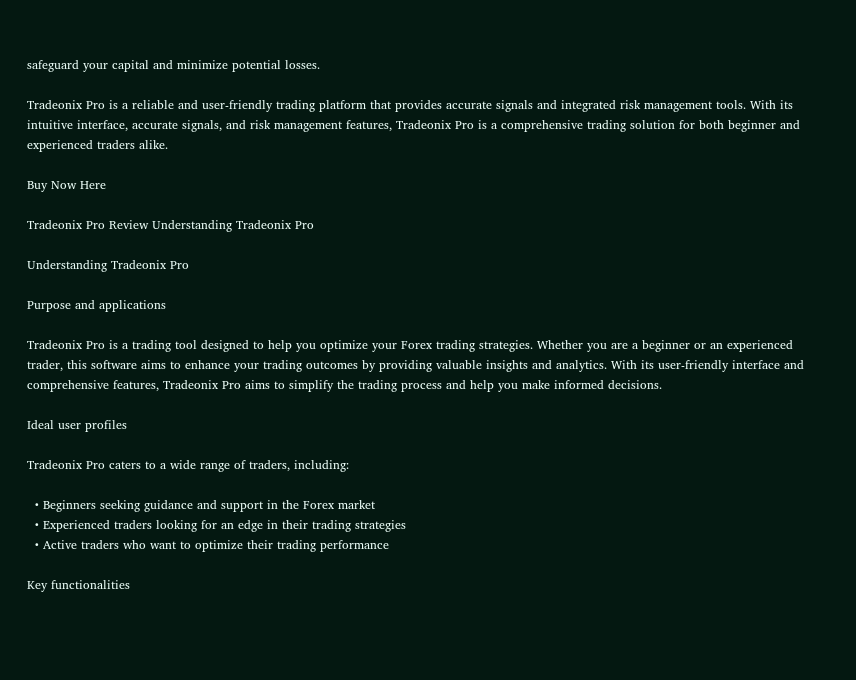safeguard your capital and minimize potential losses.

Tradeonix Pro is a reliable and user-friendly trading platform that provides accurate signals and integrated risk management tools. With its intuitive interface, accurate signals, and risk management features, Tradeonix Pro is a comprehensive trading solution for both beginner and experienced traders alike.

Buy Now Here

Tradeonix Pro Review Understanding Tradeonix Pro

Understanding Tradeonix Pro

Purpose and applications

Tradeonix Pro is a trading tool designed to help you optimize your Forex trading strategies. Whether you are a beginner or an experienced trader, this software aims to enhance your trading outcomes by providing valuable insights and analytics. With its user-friendly interface and comprehensive features, Tradeonix Pro aims to simplify the trading process and help you make informed decisions.

Ideal user profiles

Tradeonix Pro caters to a wide range of traders, including:

  • Beginners seeking guidance and support in the Forex market
  • Experienced traders looking for an edge in their trading strategies
  • Active traders who want to optimize their trading performance

Key functionalities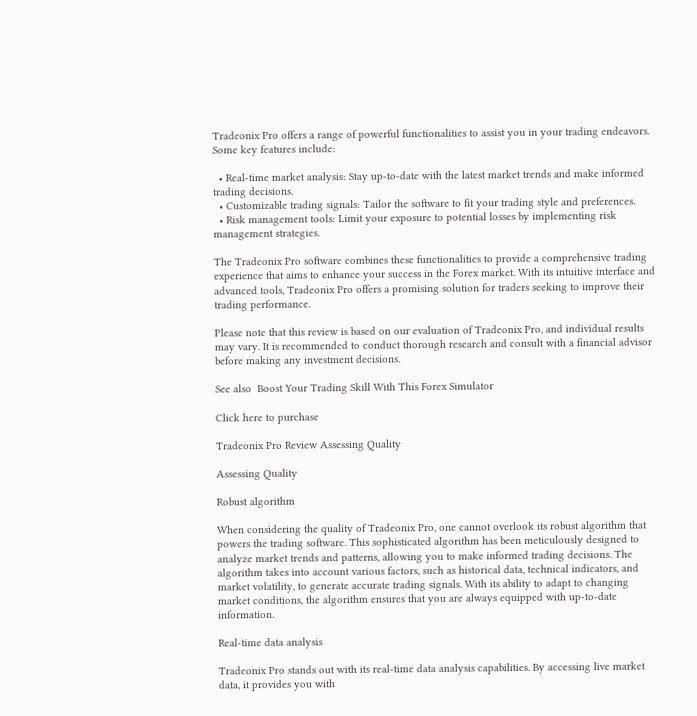Tradeonix Pro offers a range of powerful functionalities to assist you in your trading endeavors. Some key features include:

  • Real-time market analysis: Stay up-to-date with the latest market trends and make informed trading decisions.
  • Customizable trading signals: Tailor the software to fit your trading style and preferences.
  • Risk management tools: Limit your exposure to potential losses by implementing risk management strategies.

The Tradeonix Pro software combines these functionalities to provide a comprehensive trading experience that aims to enhance your success in the Forex market. With its intuitive interface and advanced tools, Tradeonix Pro offers a promising solution for traders seeking to improve their trading performance.

Please note that this review is based on our evaluation of Tradeonix Pro, and individual results may vary. It is recommended to conduct thorough research and consult with a financial advisor before making any investment decisions.

See also  Boost Your Trading Skill With This Forex Simulator

Click here to purchase

Tradeonix Pro Review Assessing Quality

Assessing Quality

Robust algorithm

When considering the quality of Tradeonix Pro, one cannot overlook its robust algorithm that powers the trading software. This sophisticated algorithm has been meticulously designed to analyze market trends and patterns, allowing you to make informed trading decisions. The algorithm takes into account various factors, such as historical data, technical indicators, and market volatility, to generate accurate trading signals. With its ability to adapt to changing market conditions, the algorithm ensures that you are always equipped with up-to-date information.

Real-time data analysis

Tradeonix Pro stands out with its real-time data analysis capabilities. By accessing live market data, it provides you with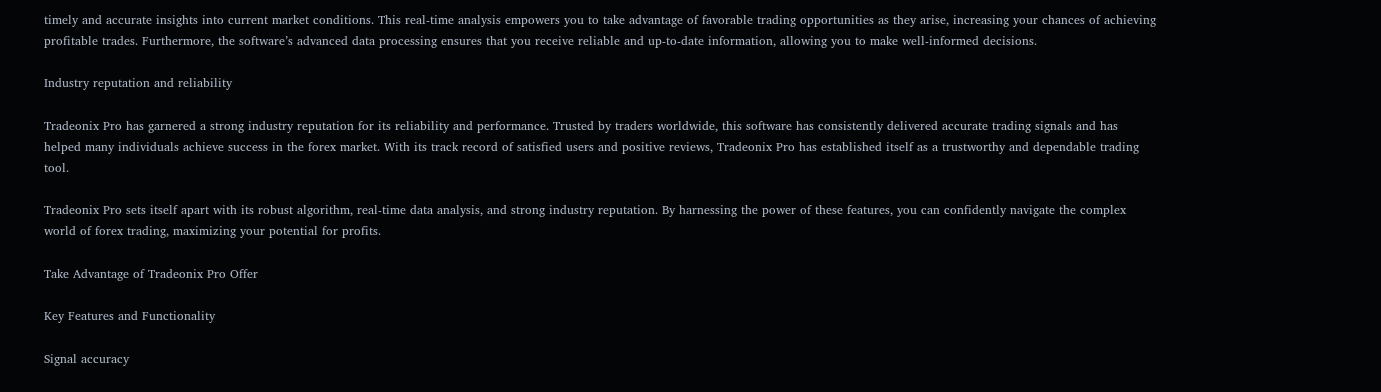timely and accurate insights into current market conditions. This real-time analysis empowers you to take advantage of favorable trading opportunities as they arise, increasing your chances of achieving profitable trades. Furthermore, the software’s advanced data processing ensures that you receive reliable and up-to-date information, allowing you to make well-informed decisions.

Industry reputation and reliability

Tradeonix Pro has garnered a strong industry reputation for its reliability and performance. Trusted by traders worldwide, this software has consistently delivered accurate trading signals and has helped many individuals achieve success in the forex market. With its track record of satisfied users and positive reviews, Tradeonix Pro has established itself as a trustworthy and dependable trading tool.

Tradeonix Pro sets itself apart with its robust algorithm, real-time data analysis, and strong industry reputation. By harnessing the power of these features, you can confidently navigate the complex world of forex trading, maximizing your potential for profits.

Take Advantage of Tradeonix Pro Offer

Key Features and Functionality

Signal accuracy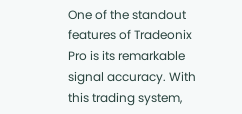One of the standout features of Tradeonix Pro is its remarkable signal accuracy. With this trading system,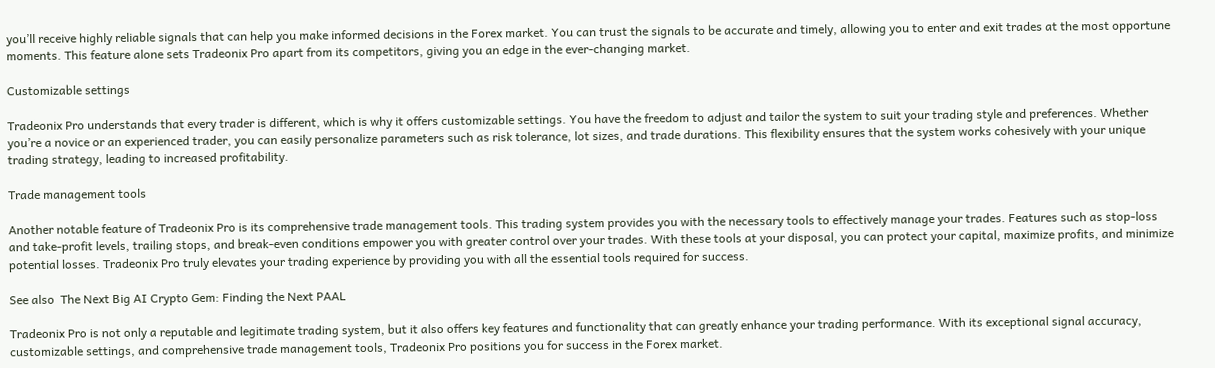you’ll receive highly reliable signals that can help you make informed decisions in the Forex market. You can trust the signals to be accurate and timely, allowing you to enter and exit trades at the most opportune moments. This feature alone sets Tradeonix Pro apart from its competitors, giving you an edge in the ever-changing market.

Customizable settings

Tradeonix Pro understands that every trader is different, which is why it offers customizable settings. You have the freedom to adjust and tailor the system to suit your trading style and preferences. Whether you’re a novice or an experienced trader, you can easily personalize parameters such as risk tolerance, lot sizes, and trade durations. This flexibility ensures that the system works cohesively with your unique trading strategy, leading to increased profitability.

Trade management tools

Another notable feature of Tradeonix Pro is its comprehensive trade management tools. This trading system provides you with the necessary tools to effectively manage your trades. Features such as stop-loss and take-profit levels, trailing stops, and break-even conditions empower you with greater control over your trades. With these tools at your disposal, you can protect your capital, maximize profits, and minimize potential losses. Tradeonix Pro truly elevates your trading experience by providing you with all the essential tools required for success.

See also  The Next Big AI Crypto Gem: Finding the Next PAAL

Tradeonix Pro is not only a reputable and legitimate trading system, but it also offers key features and functionality that can greatly enhance your trading performance. With its exceptional signal accuracy, customizable settings, and comprehensive trade management tools, Tradeonix Pro positions you for success in the Forex market.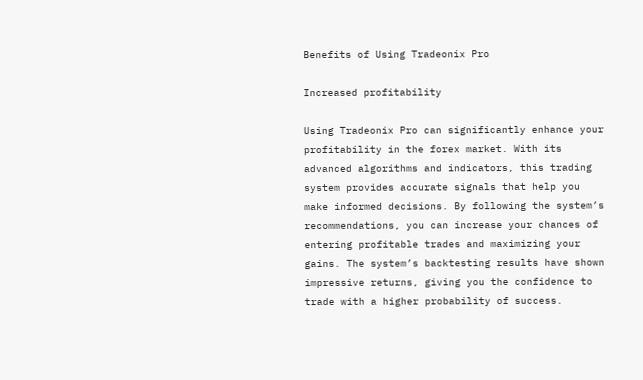Benefits of Using Tradeonix Pro

Increased profitability

Using Tradeonix Pro can significantly enhance your profitability in the forex market. With its advanced algorithms and indicators, this trading system provides accurate signals that help you make informed decisions. By following the system’s recommendations, you can increase your chances of entering profitable trades and maximizing your gains. The system’s backtesting results have shown impressive returns, giving you the confidence to trade with a higher probability of success.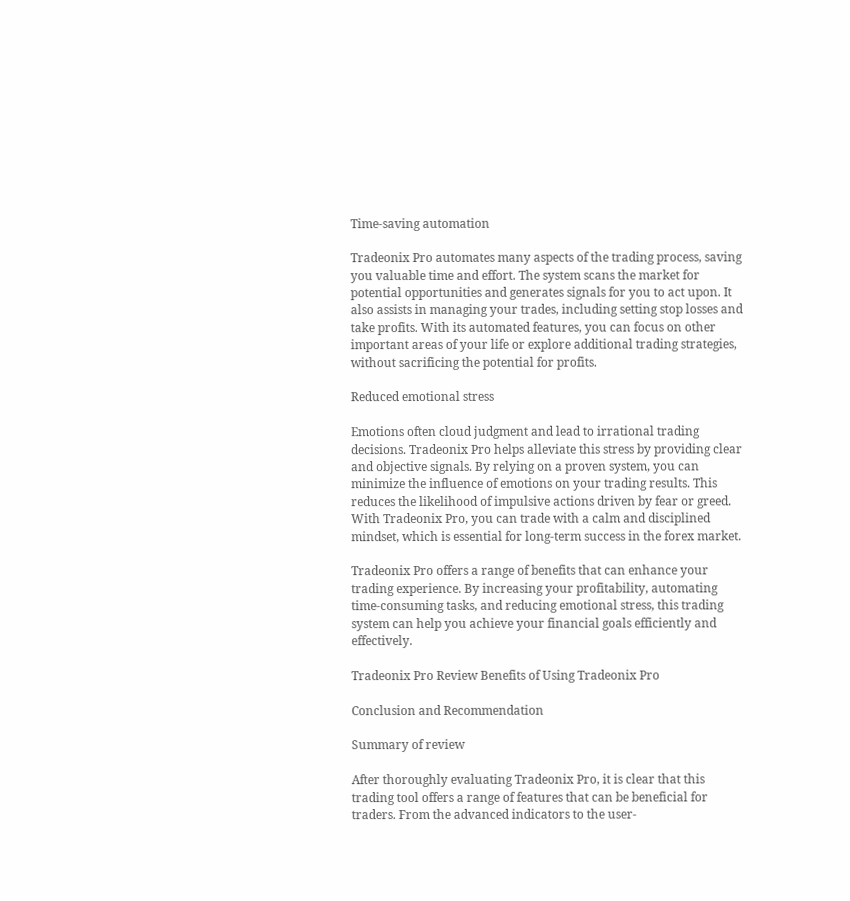Time-saving automation

Tradeonix Pro automates many aspects of the trading process, saving you valuable time and effort. The system scans the market for potential opportunities and generates signals for you to act upon. It also assists in managing your trades, including setting stop losses and take profits. With its automated features, you can focus on other important areas of your life or explore additional trading strategies, without sacrificing the potential for profits.

Reduced emotional stress

Emotions often cloud judgment and lead to irrational trading decisions. Tradeonix Pro helps alleviate this stress by providing clear and objective signals. By relying on a proven system, you can minimize the influence of emotions on your trading results. This reduces the likelihood of impulsive actions driven by fear or greed. With Tradeonix Pro, you can trade with a calm and disciplined mindset, which is essential for long-term success in the forex market.

Tradeonix Pro offers a range of benefits that can enhance your trading experience. By increasing your profitability, automating time-consuming tasks, and reducing emotional stress, this trading system can help you achieve your financial goals efficiently and effectively.

Tradeonix Pro Review Benefits of Using Tradeonix Pro

Conclusion and Recommendation

Summary of review

After thoroughly evaluating Tradeonix Pro, it is clear that this trading tool offers a range of features that can be beneficial for traders. From the advanced indicators to the user-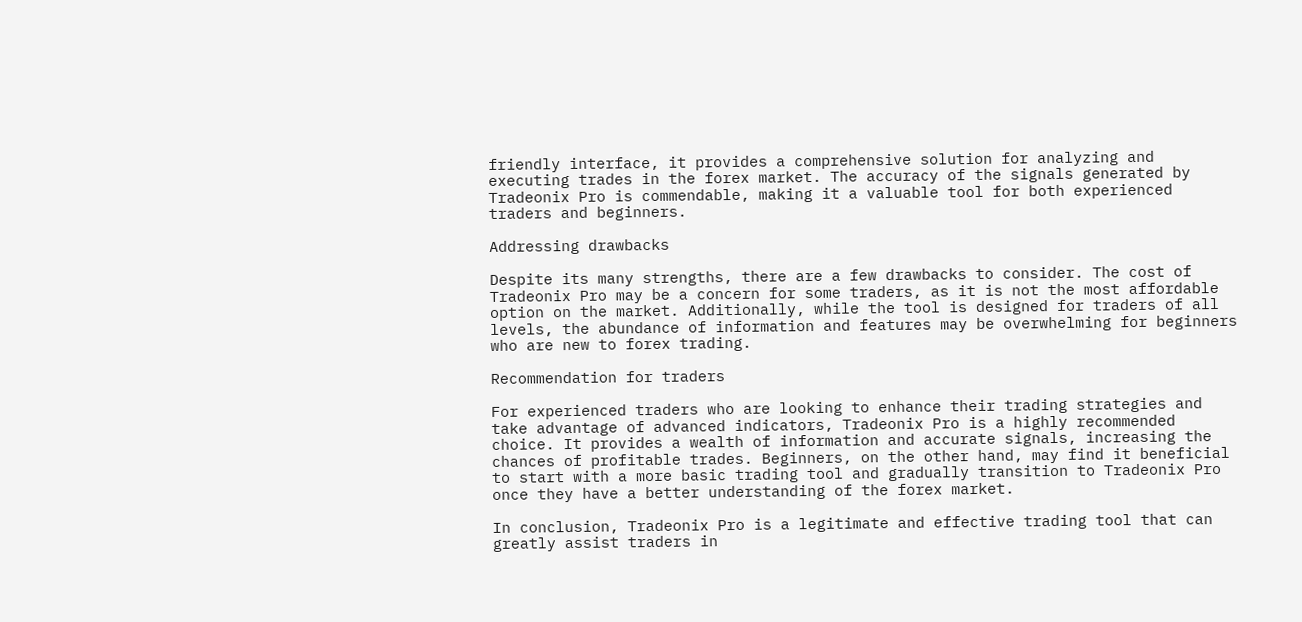friendly interface, it provides a comprehensive solution for analyzing and executing trades in the forex market. The accuracy of the signals generated by Tradeonix Pro is commendable, making it a valuable tool for both experienced traders and beginners.

Addressing drawbacks

Despite its many strengths, there are a few drawbacks to consider. The cost of Tradeonix Pro may be a concern for some traders, as it is not the most affordable option on the market. Additionally, while the tool is designed for traders of all levels, the abundance of information and features may be overwhelming for beginners who are new to forex trading.

Recommendation for traders

For experienced traders who are looking to enhance their trading strategies and take advantage of advanced indicators, Tradeonix Pro is a highly recommended choice. It provides a wealth of information and accurate signals, increasing the chances of profitable trades. Beginners, on the other hand, may find it beneficial to start with a more basic trading tool and gradually transition to Tradeonix Pro once they have a better understanding of the forex market.

In conclusion, Tradeonix Pro is a legitimate and effective trading tool that can greatly assist traders in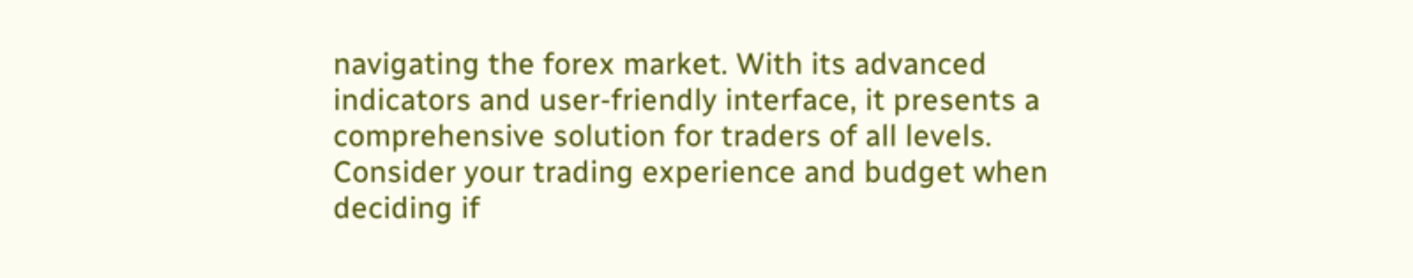navigating the forex market. With its advanced indicators and user-friendly interface, it presents a comprehensive solution for traders of all levels. Consider your trading experience and budget when deciding if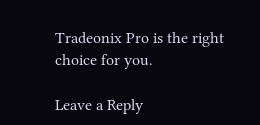Tradeonix Pro is the right choice for you.

Leave a Reply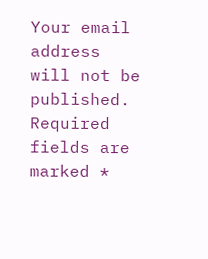Your email address will not be published. Required fields are marked *